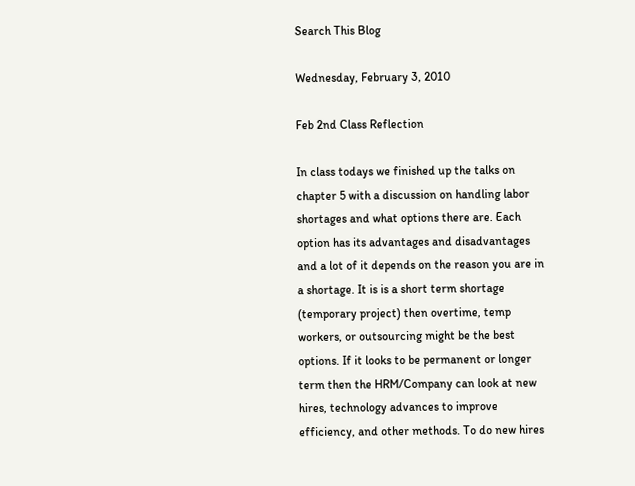Search This Blog

Wednesday, February 3, 2010

Feb 2nd Class Reflection

In class todays we finished up the talks on chapter 5 with a discussion on handling labor shortages and what options there are. Each option has its advantages and disadvantages and a lot of it depends on the reason you are in a shortage. It is is a short term shortage (temporary project) then overtime, temp workers, or outsourcing might be the best options. If it looks to be permanent or longer term then the HRM/Company can look at new hires, technology advances to improve efficiency, and other methods. To do new hires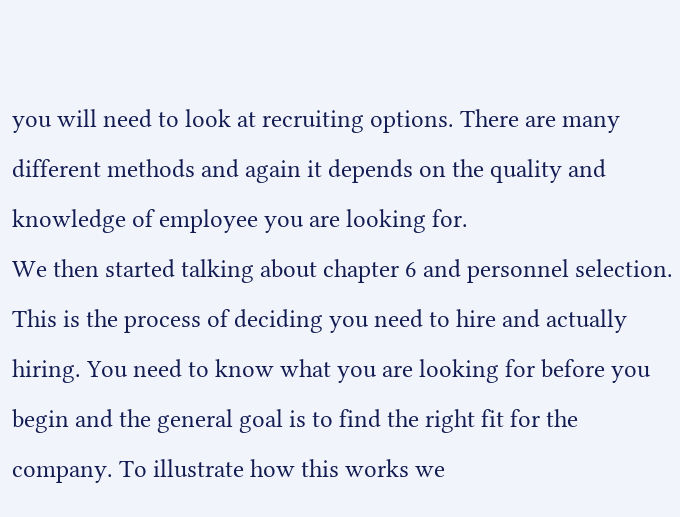you will need to look at recruiting options. There are many different methods and again it depends on the quality and knowledge of employee you are looking for.
We then started talking about chapter 6 and personnel selection. This is the process of deciding you need to hire and actually hiring. You need to know what you are looking for before you begin and the general goal is to find the right fit for the company. To illustrate how this works we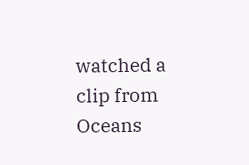watched a clip from Oceans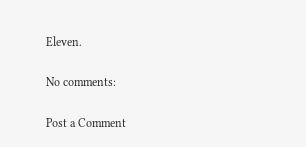Eleven.

No comments:

Post a Comment